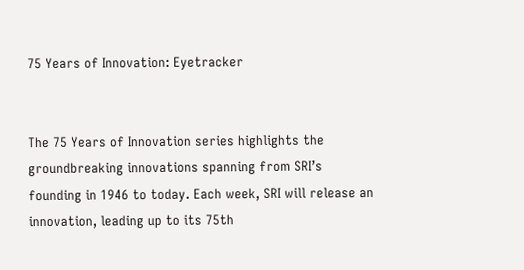75 Years of Innovation: Eyetracker


The 75 Years of Innovation series highlights the groundbreaking innovations spanning from SRI’s founding in 1946 to today. Each week, SRI will release an innovation, leading up to its 75th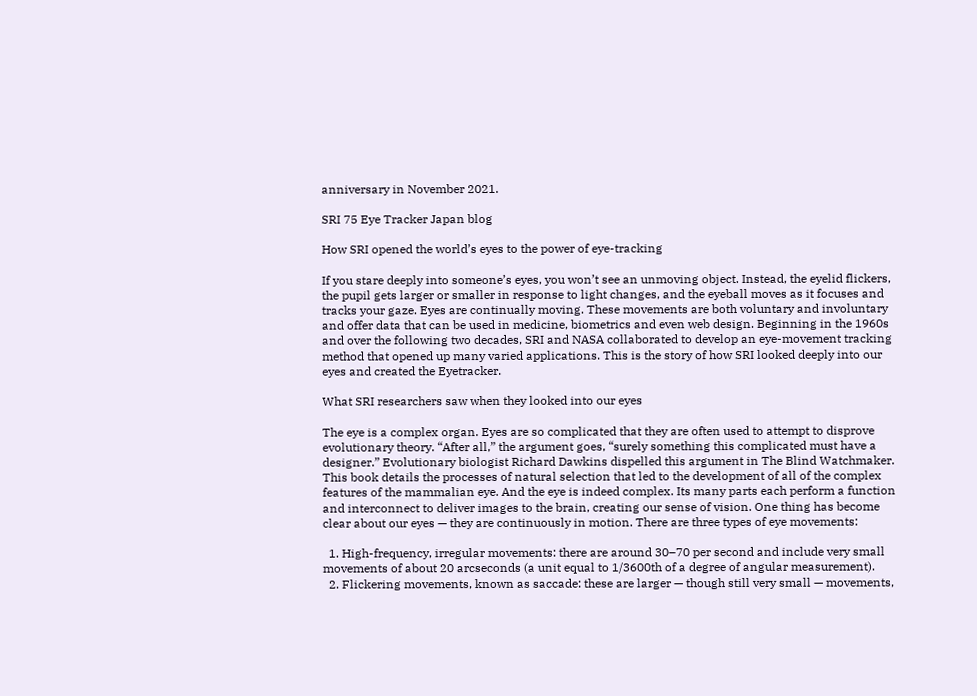anniversary in November 2021.

SRI 75 Eye Tracker Japan blog

How SRI opened the world’s eyes to the power of eye-tracking

If you stare deeply into someone’s eyes, you won’t see an unmoving object. Instead, the eyelid flickers, the pupil gets larger or smaller in response to light changes, and the eyeball moves as it focuses and tracks your gaze. Eyes are continually moving. These movements are both voluntary and involuntary and offer data that can be used in medicine, biometrics and even web design. Beginning in the 1960s and over the following two decades, SRI and NASA collaborated to develop an eye-movement tracking method that opened up many varied applications. This is the story of how SRI looked deeply into our eyes and created the Eyetracker.

What SRI researchers saw when they looked into our eyes

The eye is a complex organ. Eyes are so complicated that they are often used to attempt to disprove evolutionary theory. “After all,” the argument goes, “surely something this complicated must have a designer.” Evolutionary biologist Richard Dawkins dispelled this argument in The Blind Watchmaker. This book details the processes of natural selection that led to the development of all of the complex features of the mammalian eye. And the eye is indeed complex. Its many parts each perform a function and interconnect to deliver images to the brain, creating our sense of vision. One thing has become clear about our eyes — they are continuously in motion. There are three types of eye movements:

  1. High-frequency, irregular movements: there are around 30–70 per second and include very small movements of about 20 arcseconds (a unit equal to 1/3600th of a degree of angular measurement).
  2. Flickering movements, known as saccade: these are larger — though still very small — movements,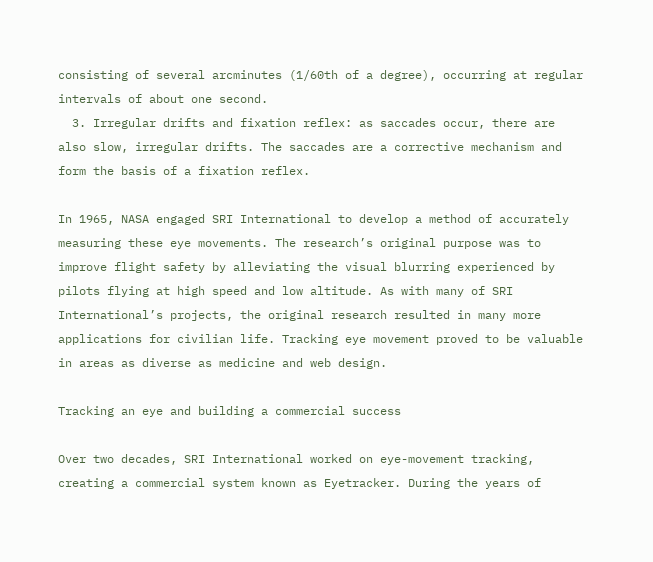consisting of several arcminutes (1/60th of a degree), occurring at regular intervals of about one second.
  3. Irregular drifts and fixation reflex: as saccades occur, there are also slow, irregular drifts. The saccades are a corrective mechanism and form the basis of a fixation reflex.

In 1965, NASA engaged SRI International to develop a method of accurately measuring these eye movements. The research’s original purpose was to improve flight safety by alleviating the visual blurring experienced by pilots flying at high speed and low altitude. As with many of SRI International’s projects, the original research resulted in many more applications for civilian life. Tracking eye movement proved to be valuable in areas as diverse as medicine and web design.

Tracking an eye and building a commercial success

Over two decades, SRI International worked on eye-movement tracking, creating a commercial system known as Eyetracker. During the years of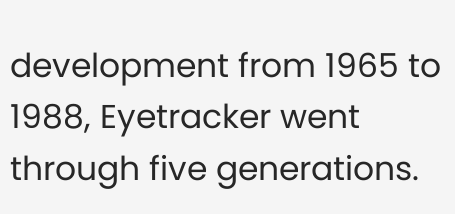development from 1965 to 1988, Eyetracker went through five generations.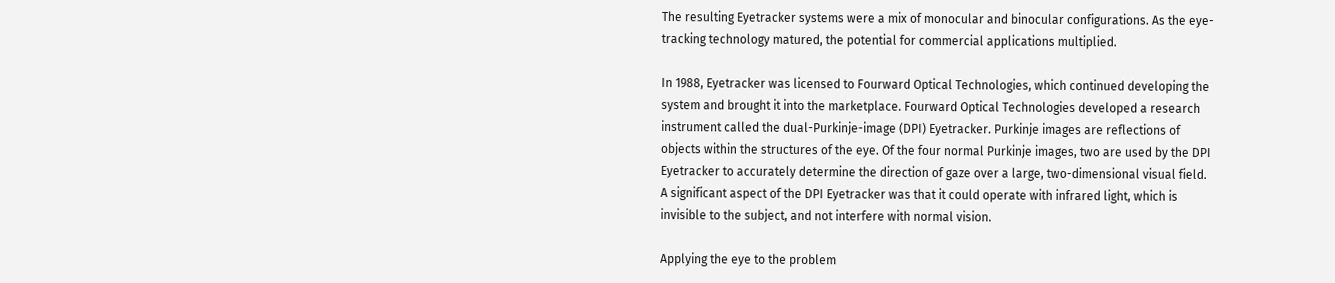The resulting Eyetracker systems were a mix of monocular and binocular configurations. As the eye-tracking technology matured, the potential for commercial applications multiplied.

In 1988, Eyetracker was licensed to Fourward Optical Technologies, which continued developing the system and brought it into the marketplace. Fourward Optical Technologies developed a research instrument called the dual-Purkinje-image (DPI) Eyetracker. Purkinje images are reflections of objects within the structures of the eye. Of the four normal Purkinje images, two are used by the DPI Eyetracker to accurately determine the direction of gaze over a large, two-dimensional visual field. A significant aspect of the DPI Eyetracker was that it could operate with infrared light, which is invisible to the subject, and not interfere with normal vision.

Applying the eye to the problem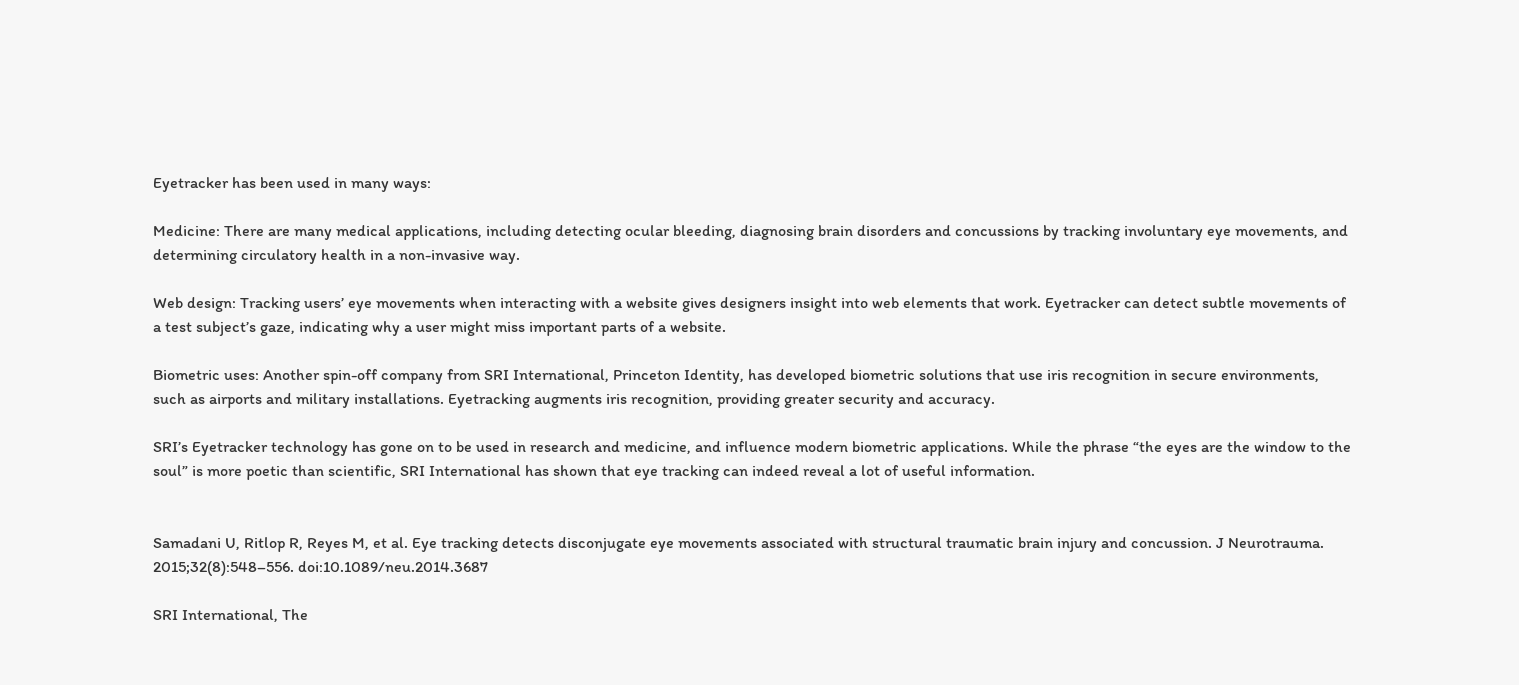Eyetracker has been used in many ways:

Medicine: There are many medical applications, including detecting ocular bleeding, diagnosing brain disorders and concussions by tracking involuntary eye movements, and determining circulatory health in a non-invasive way.

Web design: Tracking users’ eye movements when interacting with a website gives designers insight into web elements that work. Eyetracker can detect subtle movements of a test subject’s gaze, indicating why a user might miss important parts of a website.

Biometric uses: Another spin-off company from SRI International, Princeton Identity, has developed biometric solutions that use iris recognition in secure environments, such as airports and military installations. Eyetracking augments iris recognition, providing greater security and accuracy.

SRI’s Eyetracker technology has gone on to be used in research and medicine, and influence modern biometric applications. While the phrase “the eyes are the window to the soul” is more poetic than scientific, SRI International has shown that eye tracking can indeed reveal a lot of useful information.


Samadani U, Ritlop R, Reyes M, et al. Eye tracking detects disconjugate eye movements associated with structural traumatic brain injury and concussion. J Neurotrauma. 2015;32(8):548–556. doi:10.1089/neu.2014.3687

SRI International, The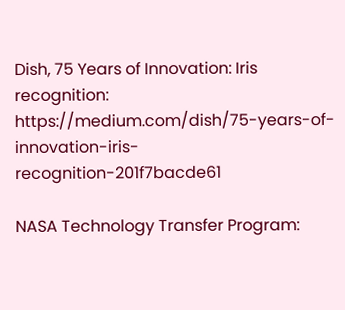Dish, 75 Years of Innovation: Iris recognition: https://medium.com/dish/75-years-of-innovation-iris-recognition-201f7bacde61

NASA Technology Transfer Program: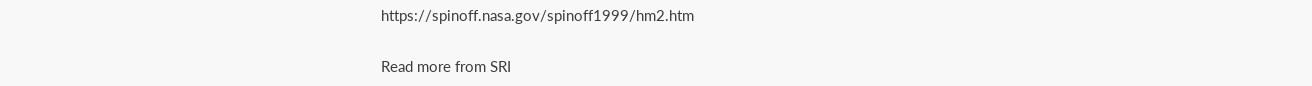https://spinoff.nasa.gov/spinoff1999/hm2.htm

Read more from SRI